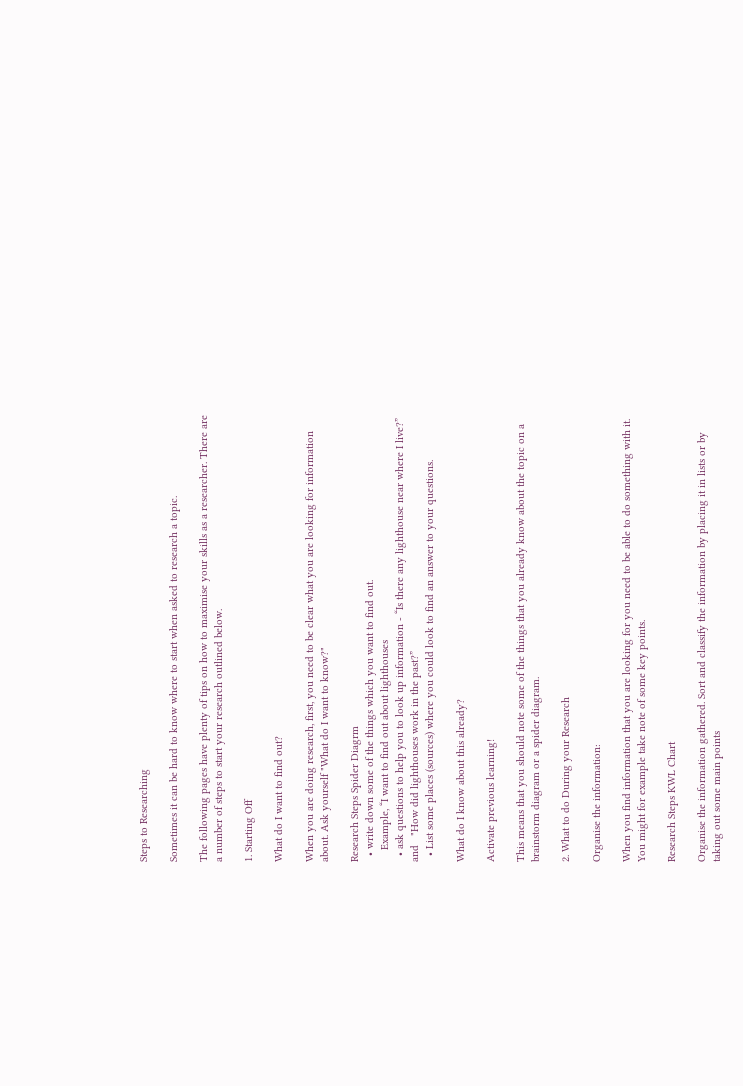Steps to Researching

Sometimes it can be hard to know where to start when asked to research a topic.

The following pages have plenty of tips on how to maximise your skills as a researcher. There are a number of steps to start your research outlined below.

1. Starting Off

What do I want to find out?

When you are doing research, first, you need to be clear what you are looking for information about. Ask yourself "What do I want to know?"

Research Steps Spider Diagrm
  • write down some of the things which you want to find out.
    Example, “I want to find out about lighthouses
  • ask questions to help you to look up information - “Is there any lighthouse near where I live?” and   "How did lighthouses work in the past?”
  • List some places (sources) where you could look to find an answer to your questions.

What do I know about this already?

Activate previous learning!

This means that you should note some of the things that you already know about the topic on a brainstorm diagram or a spider diagram.

2. What to do During your Research

Organise the information:

When you find information that you are looking for you need to be able to do something with it. You might for example take note of some key points.

Research Steps KWL Chart

Organise the information gathered. Sort and classify the information by placing it in lists or by taking out some main points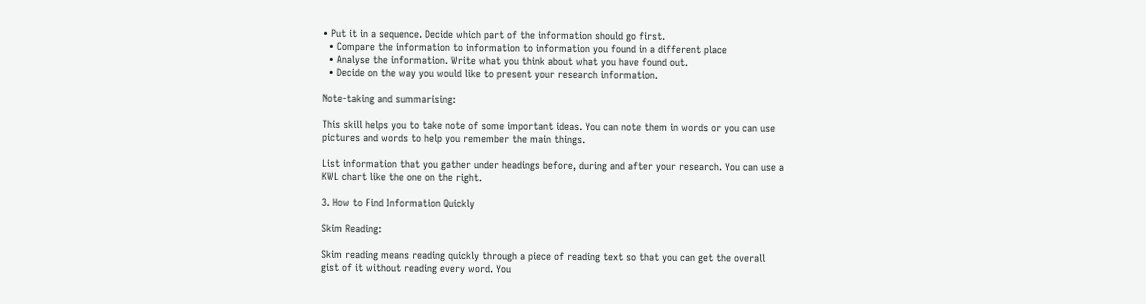• Put it in a sequence. Decide which part of the information should go first.
  • Compare the information to information to information you found in a different place
  • Analyse the information. Write what you think about what you have found out.
  • Decide on the way you would like to present your research information.

Note-taking and summarising:

This skill helps you to take note of some important ideas. You can note them in words or you can use pictures and words to help you remember the main things.

List information that you gather under headings before, during and after your research. You can use a KWL chart like the one on the right.

3. How to Find Information Quickly

Skim Reading:

Skim reading means reading quickly through a piece of reading text so that you can get the overall gist of it without reading every word. You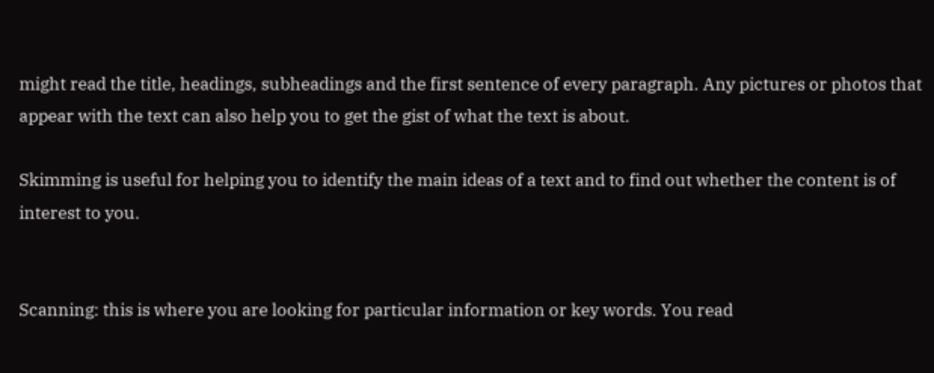might read the title, headings, subheadings and the first sentence of every paragraph. Any pictures or photos that appear with the text can also help you to get the gist of what the text is about.

Skimming is useful for helping you to identify the main ideas of a text and to find out whether the content is of interest to you.


Scanning: this is where you are looking for particular information or key words. You read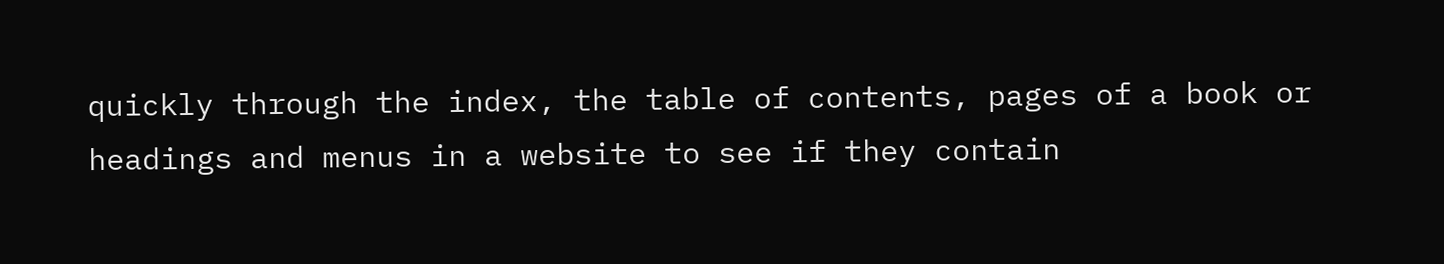quickly through the index, the table of contents, pages of a book or headings and menus in a website to see if they contain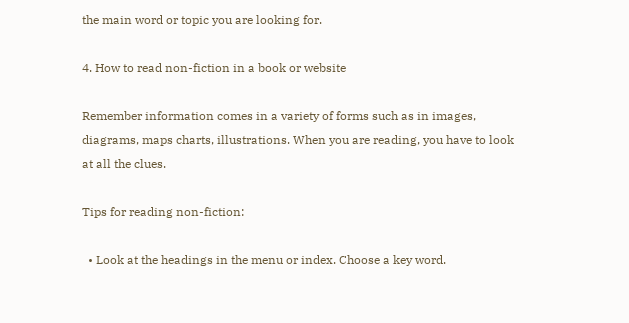the main word or topic you are looking for.

4. How to read non-fiction in a book or website

Remember information comes in a variety of forms such as in images, diagrams, maps charts, illustrations. When you are reading, you have to look at all the clues.

Tips for reading non-fiction:

  • Look at the headings in the menu or index. Choose a key word.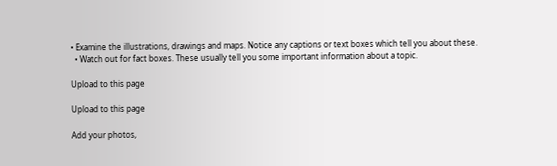• Examine the illustrations, drawings and maps. Notice any captions or text boxes which tell you about these.
  • Watch out for fact boxes. These usually tell you some important information about a topic.

Upload to this page

Upload to this page

Add your photos,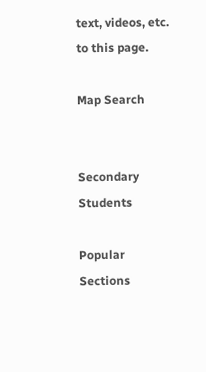text, videos, etc. to this page.

Map Search


Secondary Students

Popular Sections